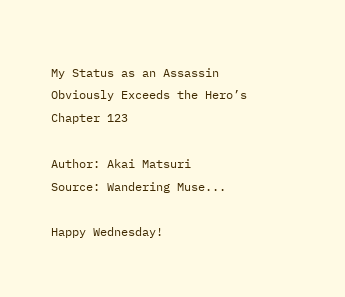My Status as an Assassin Obviously Exceeds the Hero’s
Chapter 123

Author: Akai Matsuri
Source: Wandering Muse...

Happy Wednesday!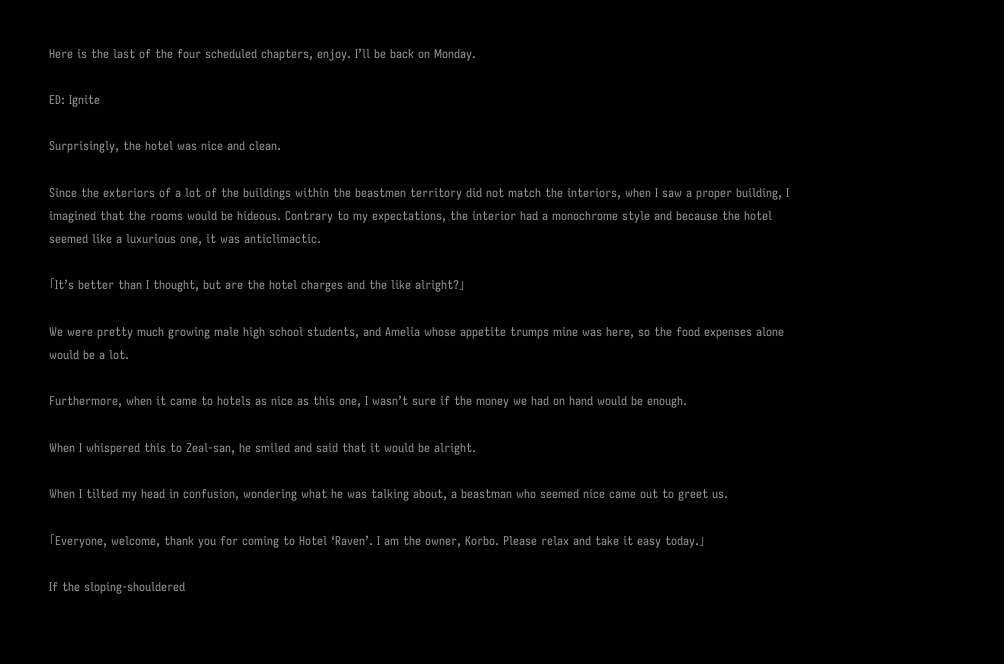Here is the last of the four scheduled chapters, enjoy. I’ll be back on Monday.

ED: Ignite

Surprisingly, the hotel was nice and clean.

Since the exteriors of a lot of the buildings within the beastmen territory did not match the interiors, when I saw a proper building, I imagined that the rooms would be hideous. Contrary to my expectations, the interior had a monochrome style and because the hotel seemed like a luxurious one, it was anticlimactic.

「It’s better than I thought, but are the hotel charges and the like alright?」

We were pretty much growing male high school students, and Amelia whose appetite trumps mine was here, so the food expenses alone would be a lot.

Furthermore, when it came to hotels as nice as this one, I wasn’t sure if the money we had on hand would be enough.

When I whispered this to Zeal-san, he smiled and said that it would be alright.

When I tilted my head in confusion, wondering what he was talking about, a beastman who seemed nice came out to greet us.

「Everyone, welcome, thank you for coming to Hotel ‘Raven’. I am the owner, Korbo. Please relax and take it easy today.」

If the sloping-shouldered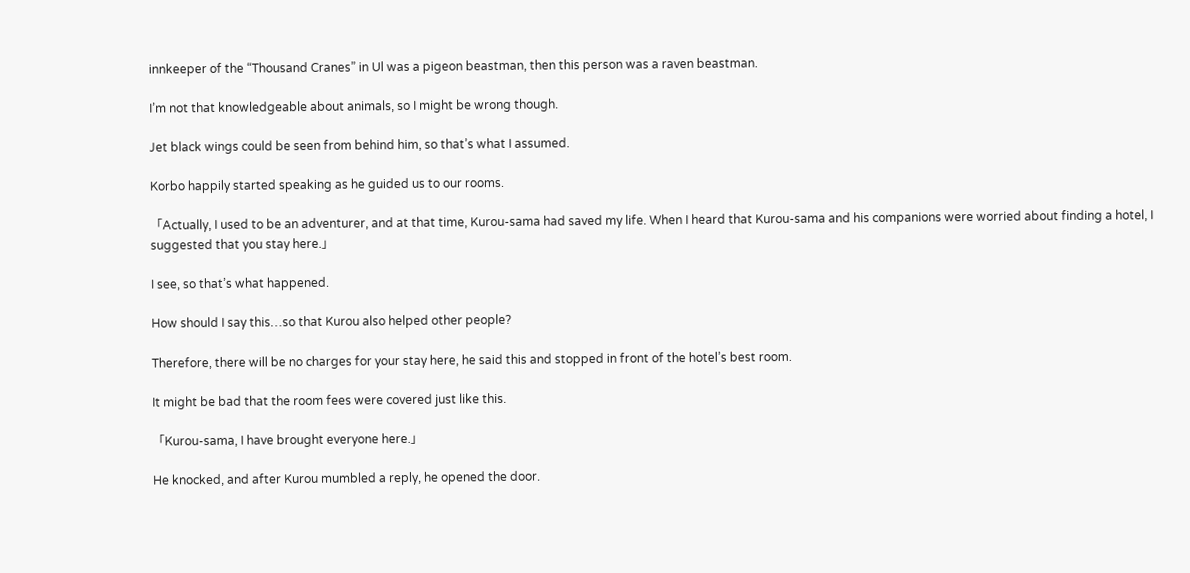innkeeper of the “Thousand Cranes” in Ul was a pigeon beastman, then this person was a raven beastman.

I’m not that knowledgeable about animals, so I might be wrong though.

Jet black wings could be seen from behind him, so that’s what I assumed.

Korbo happily started speaking as he guided us to our rooms.

「Actually, I used to be an adventurer, and at that time, Kurou-sama had saved my life. When I heard that Kurou-sama and his companions were worried about finding a hotel, I suggested that you stay here.」

I see, so that’s what happened.

How should I say this…so that Kurou also helped other people?

Therefore, there will be no charges for your stay here, he said this and stopped in front of the hotel’s best room.

It might be bad that the room fees were covered just like this.

「Kurou-sama, I have brought everyone here.」

He knocked, and after Kurou mumbled a reply, he opened the door.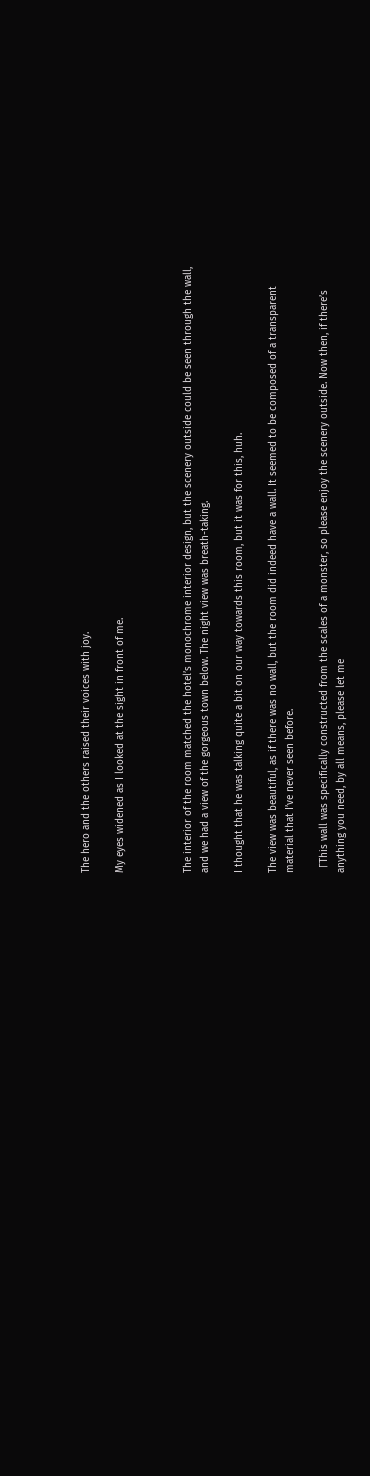The hero and the others raised their voices with joy.

My eyes widened as I looked at the sight in front of me.



The interior of the room matched the hotel’s monochrome interior design, but the scenery outside could be seen through the wall, and we had a view of the gorgeous town below. The night view was breath-taking.

I thought that he was talking quite a bit on our way towards this room, but it was for this, huh.

The view was beautiful, as if there was no wall, but the room did indeed have a wall. It seemed to be composed of a transparent material that I’ve never seen before.

「This wall was specifically constructed from the scales of a monster, so please enjoy the scenery outside. Now then, if there’s anything you need, by all means, please let me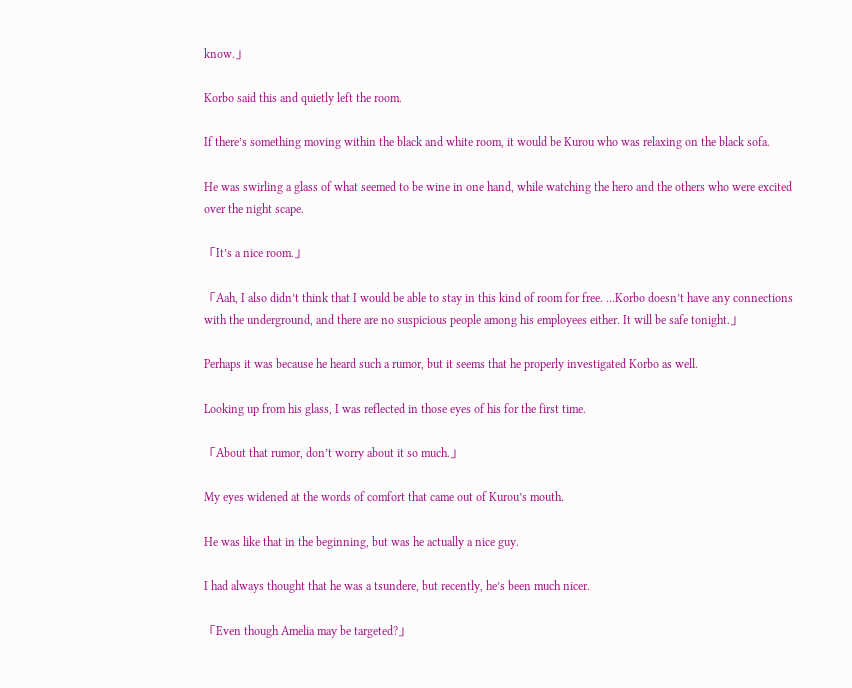know.」

Korbo said this and quietly left the room.

If there’s something moving within the black and white room, it would be Kurou who was relaxing on the black sofa.

He was swirling a glass of what seemed to be wine in one hand, while watching the hero and the others who were excited over the night scape.

「It’s a nice room.」

「Aah, I also didn’t think that I would be able to stay in this kind of room for free. …Korbo doesn’t have any connections with the underground, and there are no suspicious people among his employees either. It will be safe tonight.」

Perhaps it was because he heard such a rumor, but it seems that he properly investigated Korbo as well.

Looking up from his glass, I was reflected in those eyes of his for the first time.

「About that rumor, don’t worry about it so much.」

My eyes widened at the words of comfort that came out of Kurou’s mouth.

He was like that in the beginning, but was he actually a nice guy.

I had always thought that he was a tsundere, but recently, he’s been much nicer.

「Even though Amelia may be targeted?」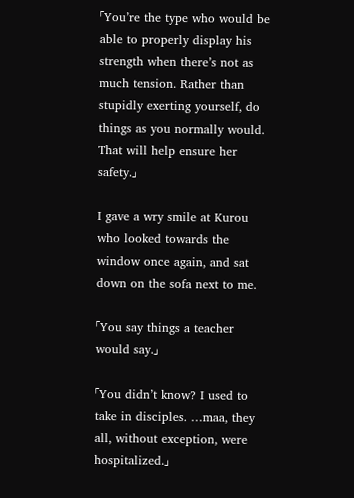「You’re the type who would be able to properly display his strength when there’s not as much tension. Rather than stupidly exerting yourself, do things as you normally would. That will help ensure her safety.」

I gave a wry smile at Kurou who looked towards the window once again, and sat down on the sofa next to me.

「You say things a teacher would say.」

「You didn’t know? I used to take in disciples. …maa, they all, without exception, were hospitalized.」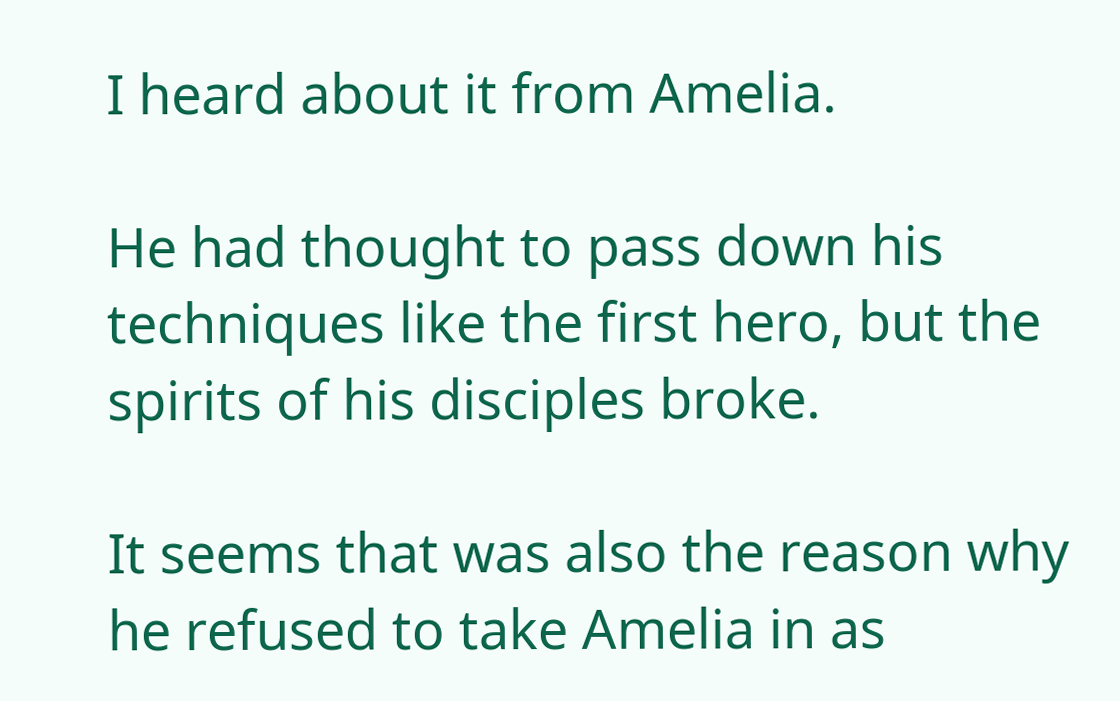I heard about it from Amelia.

He had thought to pass down his techniques like the first hero, but the spirits of his disciples broke.

It seems that was also the reason why he refused to take Amelia in as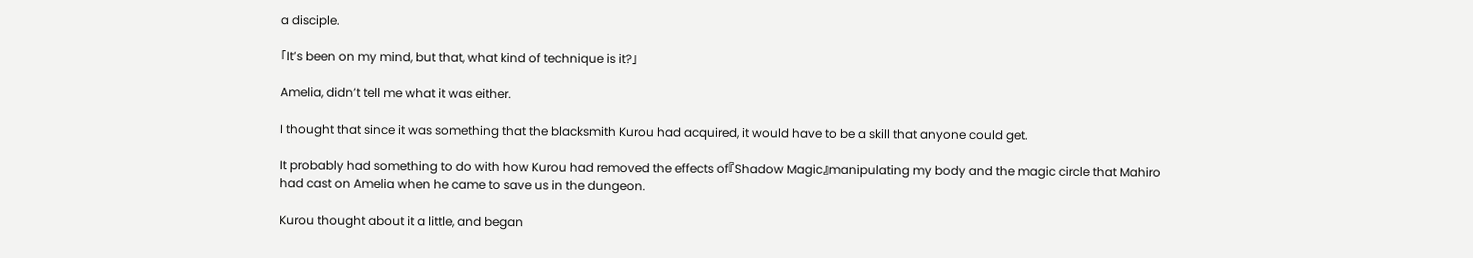a disciple.

「It’s been on my mind, but that, what kind of technique is it?」

Amelia, didn’t tell me what it was either.

I thought that since it was something that the blacksmith Kurou had acquired, it would have to be a skill that anyone could get.

It probably had something to do with how Kurou had removed the effects of『Shadow Magic』manipulating my body and the magic circle that Mahiro had cast on Amelia when he came to save us in the dungeon.

Kurou thought about it a little, and began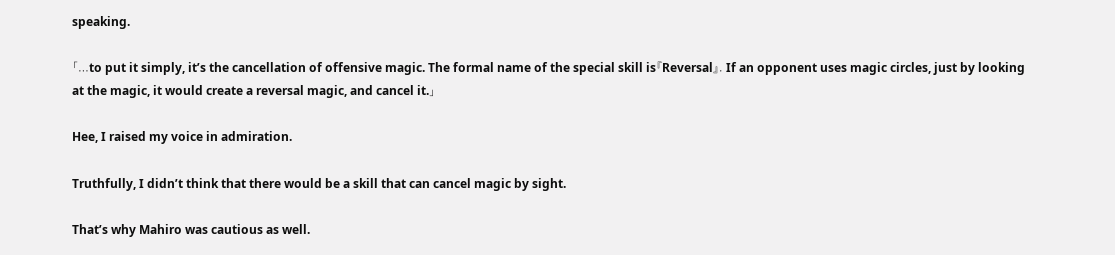speaking.

「…to put it simply, it’s the cancellation of offensive magic. The formal name of the special skill is『Reversal』. If an opponent uses magic circles, just by looking at the magic, it would create a reversal magic, and cancel it.」

Hee, I raised my voice in admiration.

Truthfully, I didn’t think that there would be a skill that can cancel magic by sight.

That’s why Mahiro was cautious as well.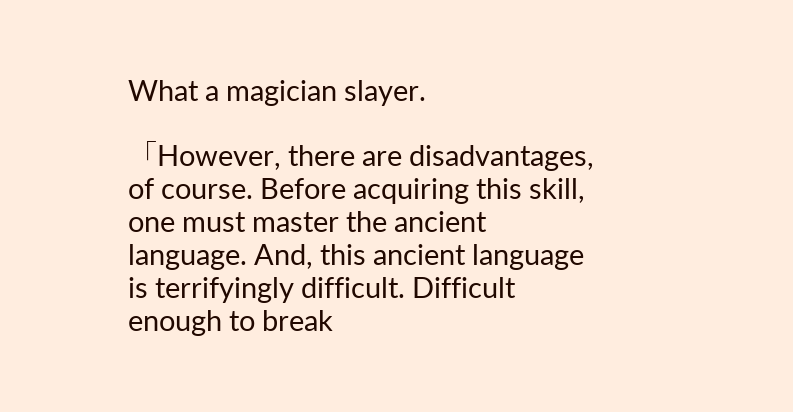What a magician slayer.

「However, there are disadvantages, of course. Before acquiring this skill, one must master the ancient language. And, this ancient language is terrifyingly difficult. Difficult enough to break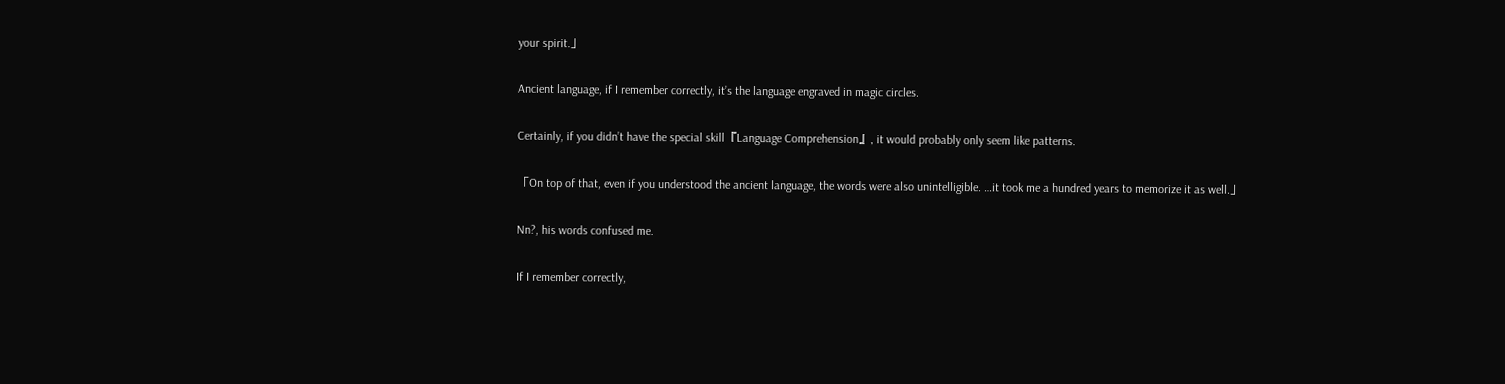your spirit.」

Ancient language, if I remember correctly, it’s the language engraved in magic circles.

Certainly, if you didn’t have the special skill『Language Comprehension』, it would probably only seem like patterns.

「On top of that, even if you understood the ancient language, the words were also unintelligible. …it took me a hundred years to memorize it as well.」

Nn?, his words confused me.

If I remember correctly,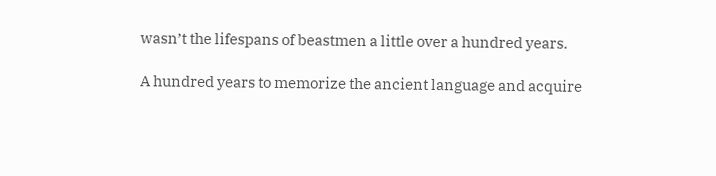wasn’t the lifespans of beastmen a little over a hundred years.

A hundred years to memorize the ancient language and acquire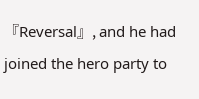『Reversal』, and he had joined the hero party to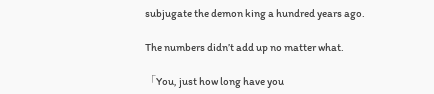subjugate the demon king a hundred years ago.

The numbers didn’t add up no matter what.

「You, just how long have you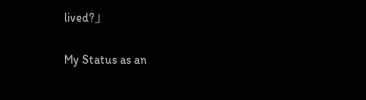lived?」

My Status as an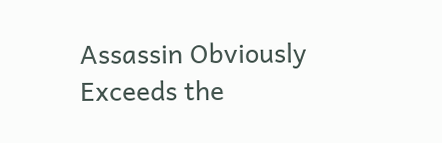Assassin Obviously Exceeds the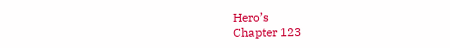Hero’s
Chapter 123